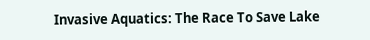Invasive Aquatics: The Race To Save Lake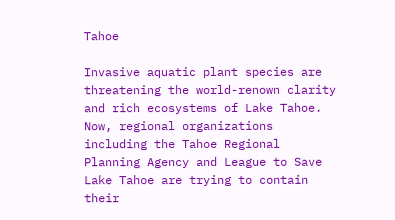Tahoe

Invasive aquatic plant species are threatening the world-renown clarity and rich ecosystems of Lake Tahoe. Now, regional organizations including the Tahoe Regional Planning Agency and League to Save Lake Tahoe are trying to contain their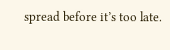spread before it’s too late.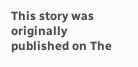This story was originally published on The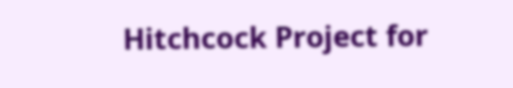Hitchcock Project for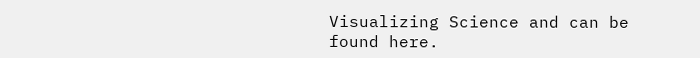Visualizing Science and can be found here.